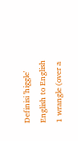Definisi 'higgle'
English to English
1 wrangle (over a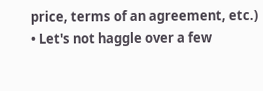price, terms of an agreement, etc.)
• Let's not haggle over a few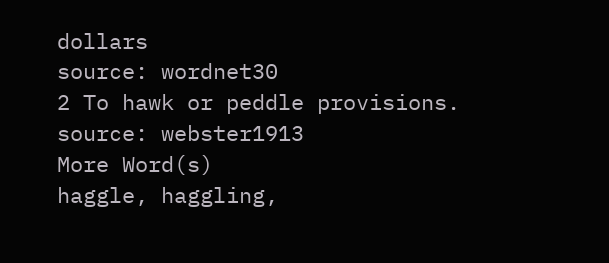dollars
source: wordnet30
2 To hawk or peddle provisions.
source: webster1913
More Word(s)
haggle, haggling,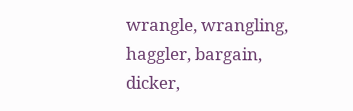wrangle, wrangling, haggler, bargain, dicker,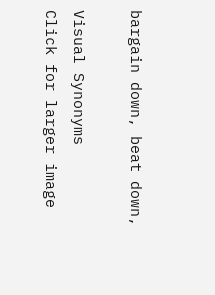bargain down, beat down,

Visual Synonyms
Click for larger image